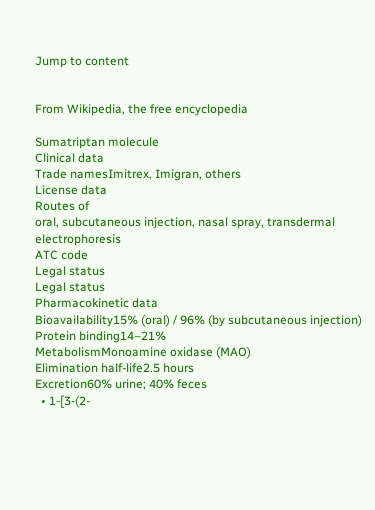Jump to content


From Wikipedia, the free encyclopedia

Sumatriptan molecule
Clinical data
Trade namesImitrex, Imigran, others
License data
Routes of
oral, subcutaneous injection, nasal spray, transdermal electrophoresis
ATC code
Legal status
Legal status
Pharmacokinetic data
Bioavailability15% (oral) / 96% (by subcutaneous injection)
Protein binding14–21%
MetabolismMonoamine oxidase (MAO)
Elimination half-life2.5 hours
Excretion60% urine; 40% feces
  • 1-[3-(2-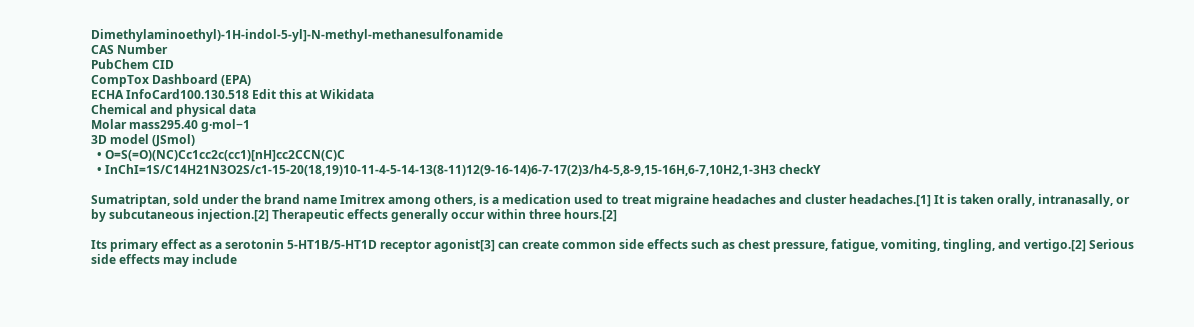Dimethylaminoethyl)-1H-indol-5-yl]-N-methyl-methanesulfonamide
CAS Number
PubChem CID
CompTox Dashboard (EPA)
ECHA InfoCard100.130.518 Edit this at Wikidata
Chemical and physical data
Molar mass295.40 g·mol−1
3D model (JSmol)
  • O=S(=O)(NC)Cc1cc2c(cc1)[nH]cc2CCN(C)C
  • InChI=1S/C14H21N3O2S/c1-15-20(18,19)10-11-4-5-14-13(8-11)12(9-16-14)6-7-17(2)3/h4-5,8-9,15-16H,6-7,10H2,1-3H3 checkY

Sumatriptan, sold under the brand name Imitrex among others, is a medication used to treat migraine headaches and cluster headaches.[1] It is taken orally, intranasally, or by subcutaneous injection.[2] Therapeutic effects generally occur within three hours.[2]

Its primary effect as a serotonin 5-HT1B/5-HT1D receptor agonist[3] can create common side effects such as chest pressure, fatigue, vomiting, tingling, and vertigo.[2] Serious side effects may include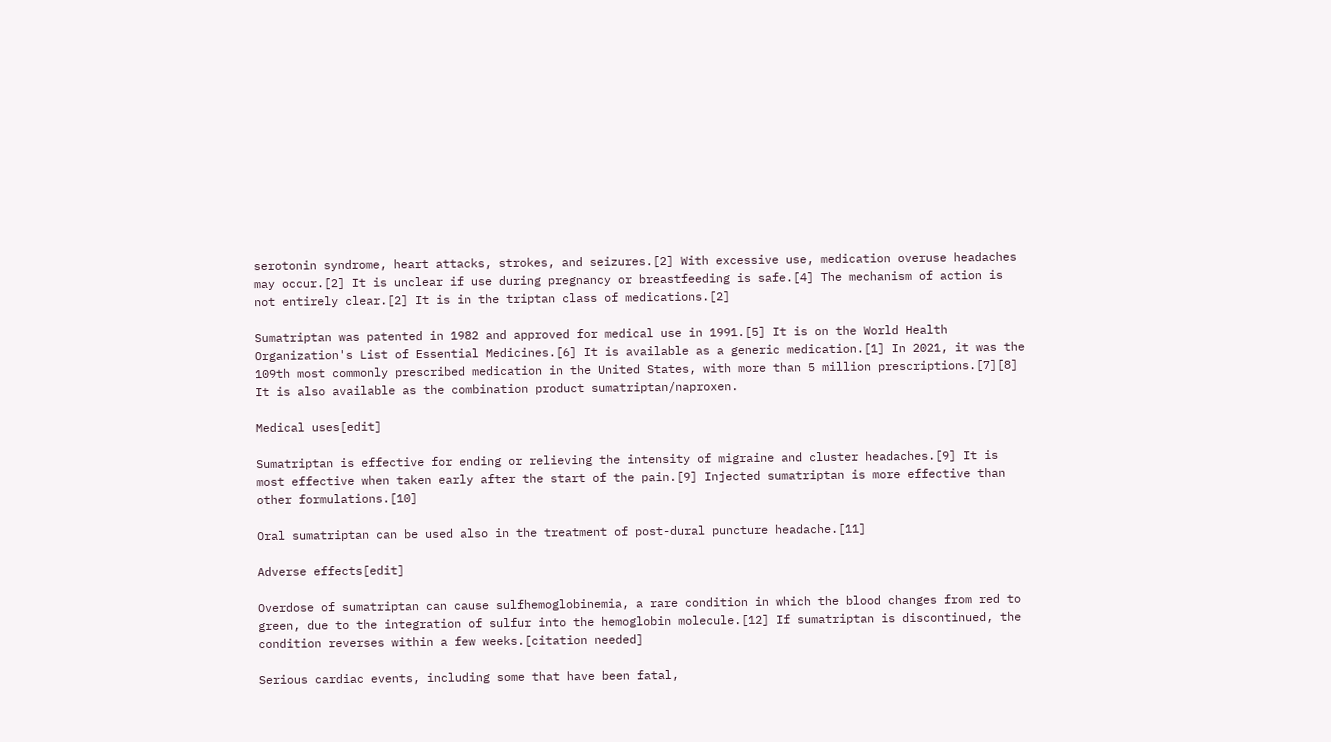serotonin syndrome, heart attacks, strokes, and seizures.[2] With excessive use, medication overuse headaches may occur.[2] It is unclear if use during pregnancy or breastfeeding is safe.[4] The mechanism of action is not entirely clear.[2] It is in the triptan class of medications.[2]

Sumatriptan was patented in 1982 and approved for medical use in 1991.[5] It is on the World Health Organization's List of Essential Medicines.[6] It is available as a generic medication.[1] In 2021, it was the 109th most commonly prescribed medication in the United States, with more than 5 million prescriptions.[7][8] It is also available as the combination product sumatriptan/naproxen.

Medical uses[edit]

Sumatriptan is effective for ending or relieving the intensity of migraine and cluster headaches.[9] It is most effective when taken early after the start of the pain.[9] Injected sumatriptan is more effective than other formulations.[10]

Oral sumatriptan can be used also in the treatment of post-dural puncture headache.[11]

Adverse effects[edit]

Overdose of sumatriptan can cause sulfhemoglobinemia, a rare condition in which the blood changes from red to green, due to the integration of sulfur into the hemoglobin molecule.[12] If sumatriptan is discontinued, the condition reverses within a few weeks.[citation needed]

Serious cardiac events, including some that have been fatal,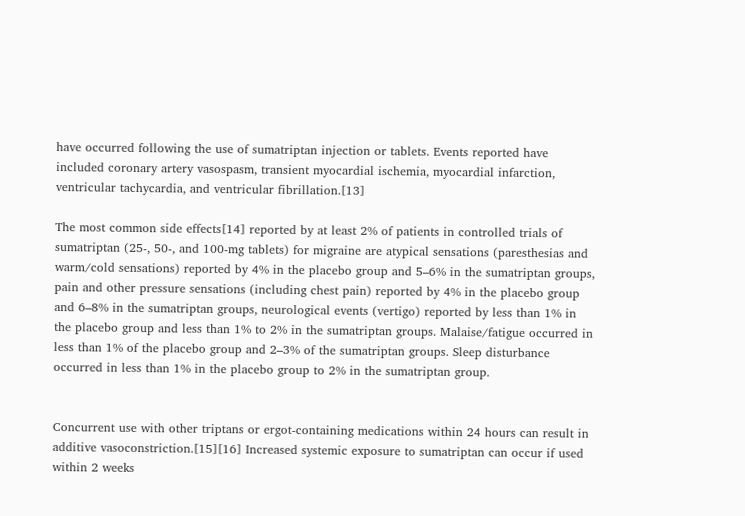have occurred following the use of sumatriptan injection or tablets. Events reported have included coronary artery vasospasm, transient myocardial ischemia, myocardial infarction, ventricular tachycardia, and ventricular fibrillation.[13]

The most common side effects[14] reported by at least 2% of patients in controlled trials of sumatriptan (25-, 50-, and 100-mg tablets) for migraine are atypical sensations (paresthesias and warm/cold sensations) reported by 4% in the placebo group and 5–6% in the sumatriptan groups, pain and other pressure sensations (including chest pain) reported by 4% in the placebo group and 6–8% in the sumatriptan groups, neurological events (vertigo) reported by less than 1% in the placebo group and less than 1% to 2% in the sumatriptan groups. Malaise/fatigue occurred in less than 1% of the placebo group and 2–3% of the sumatriptan groups. Sleep disturbance occurred in less than 1% in the placebo group to 2% in the sumatriptan group.


Concurrent use with other triptans or ergot-containing medications within 24 hours can result in additive vasoconstriction.[15][16] Increased systemic exposure to sumatriptan can occur if used within 2 weeks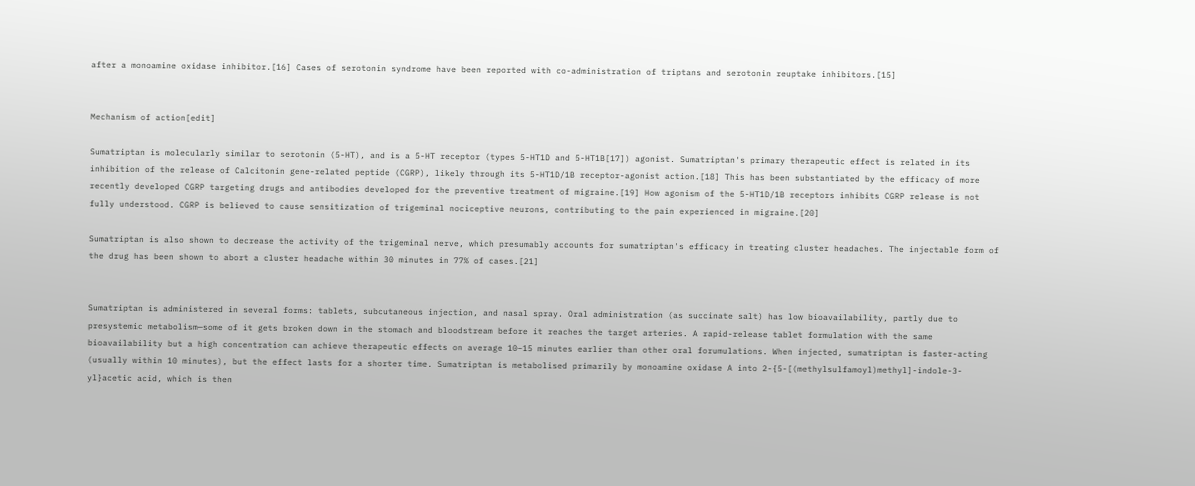after a monoamine oxidase inhibitor.[16] Cases of serotonin syndrome have been reported with co-administration of triptans and serotonin reuptake inhibitors.[15]


Mechanism of action[edit]

Sumatriptan is molecularly similar to serotonin (5-HT), and is a 5-HT receptor (types 5-HT1D and 5-HT1B[17]) agonist. Sumatriptan's primary therapeutic effect is related in its inhibition of the release of Calcitonin gene-related peptide (CGRP), likely through its 5-HT1D/1B receptor-agonist action.[18] This has been substantiated by the efficacy of more recently developed CGRP targeting drugs and antibodies developed for the preventive treatment of migraine.[19] How agonism of the 5-HT1D/1B receptors inhibits CGRP release is not fully understood. CGRP is believed to cause sensitization of trigeminal nociceptive neurons, contributing to the pain experienced in migraine.[20]

Sumatriptan is also shown to decrease the activity of the trigeminal nerve, which presumably accounts for sumatriptan's efficacy in treating cluster headaches. The injectable form of the drug has been shown to abort a cluster headache within 30 minutes in 77% of cases.[21]


Sumatriptan is administered in several forms: tablets, subcutaneous injection, and nasal spray. Oral administration (as succinate salt) has low bioavailability, partly due to presystemic metabolism—some of it gets broken down in the stomach and bloodstream before it reaches the target arteries. A rapid-release tablet formulation with the same bioavailability but a high concentration can achieve therapeutic effects on average 10–15 minutes earlier than other oral forumulations. When injected, sumatriptan is faster-acting (usually within 10 minutes), but the effect lasts for a shorter time. Sumatriptan is metabolised primarily by monoamine oxidase A into 2-{5-[(methylsulfamoyl)methyl]-indole-3-yl}acetic acid, which is then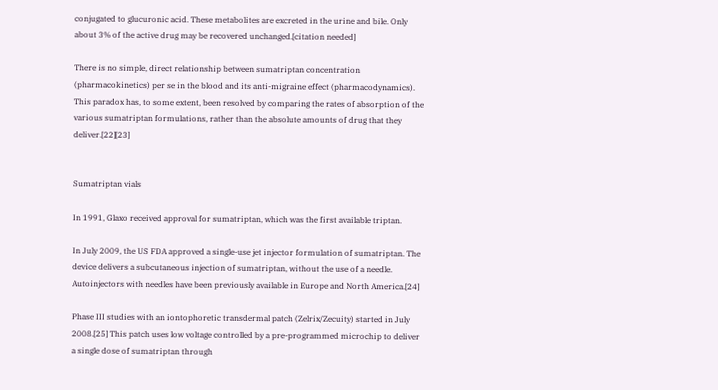conjugated to glucuronic acid. These metabolites are excreted in the urine and bile. Only about 3% of the active drug may be recovered unchanged.[citation needed]

There is no simple, direct relationship between sumatriptan concentration (pharmacokinetics) per se in the blood and its anti-migraine effect (pharmacodynamics). This paradox has, to some extent, been resolved by comparing the rates of absorption of the various sumatriptan formulations, rather than the absolute amounts of drug that they deliver.[22][23]


Sumatriptan vials

In 1991, Glaxo received approval for sumatriptan, which was the first available triptan.

In July 2009, the US FDA approved a single-use jet injector formulation of sumatriptan. The device delivers a subcutaneous injection of sumatriptan, without the use of a needle. Autoinjectors with needles have been previously available in Europe and North America.[24]

Phase III studies with an iontophoretic transdermal patch (Zelrix/Zecuity) started in July 2008.[25] This patch uses low voltage controlled by a pre-programmed microchip to deliver a single dose of sumatriptan through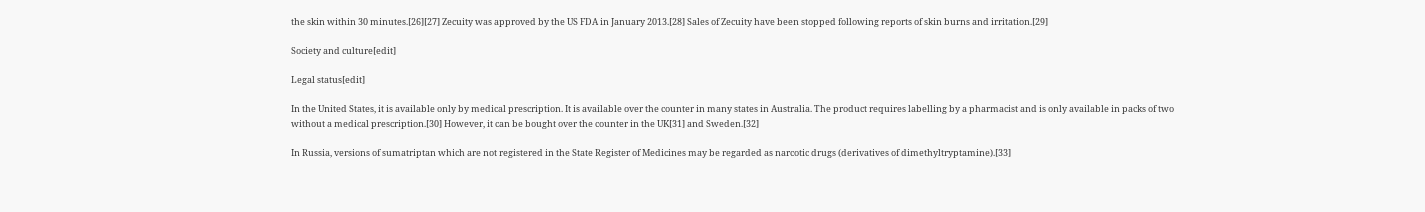the skin within 30 minutes.[26][27] Zecuity was approved by the US FDA in January 2013.[28] Sales of Zecuity have been stopped following reports of skin burns and irritation.[29]

Society and culture[edit]

Legal status[edit]

In the United States, it is available only by medical prescription. It is available over the counter in many states in Australia. The product requires labelling by a pharmacist and is only available in packs of two without a medical prescription.[30] However, it can be bought over the counter in the UK[31] and Sweden.[32]

In Russia, versions of sumatriptan which are not registered in the State Register of Medicines may be regarded as narcotic drugs (derivatives of dimethyltryptamine).[33]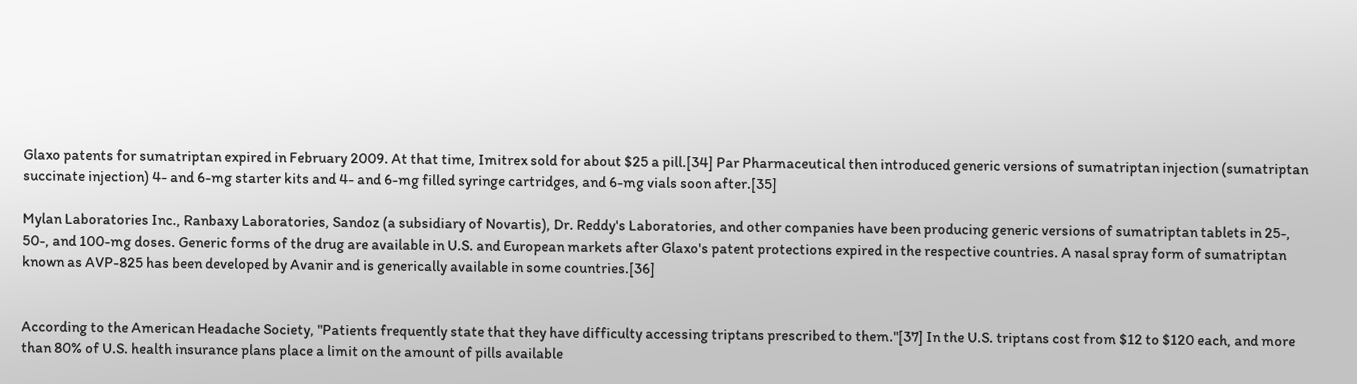Glaxo patents for sumatriptan expired in February 2009. At that time, Imitrex sold for about $25 a pill.[34] Par Pharmaceutical then introduced generic versions of sumatriptan injection (sumatriptan succinate injection) 4- and 6-mg starter kits and 4- and 6-mg filled syringe cartridges, and 6-mg vials soon after.[35]

Mylan Laboratories Inc., Ranbaxy Laboratories, Sandoz (a subsidiary of Novartis), Dr. Reddy's Laboratories, and other companies have been producing generic versions of sumatriptan tablets in 25-, 50-, and 100-mg doses. Generic forms of the drug are available in U.S. and European markets after Glaxo's patent protections expired in the respective countries. A nasal spray form of sumatriptan known as AVP-825 has been developed by Avanir and is generically available in some countries.[36]


According to the American Headache Society, "Patients frequently state that they have difficulty accessing triptans prescribed to them."[37] In the U.S. triptans cost from $12 to $120 each, and more than 80% of U.S. health insurance plans place a limit on the amount of pills available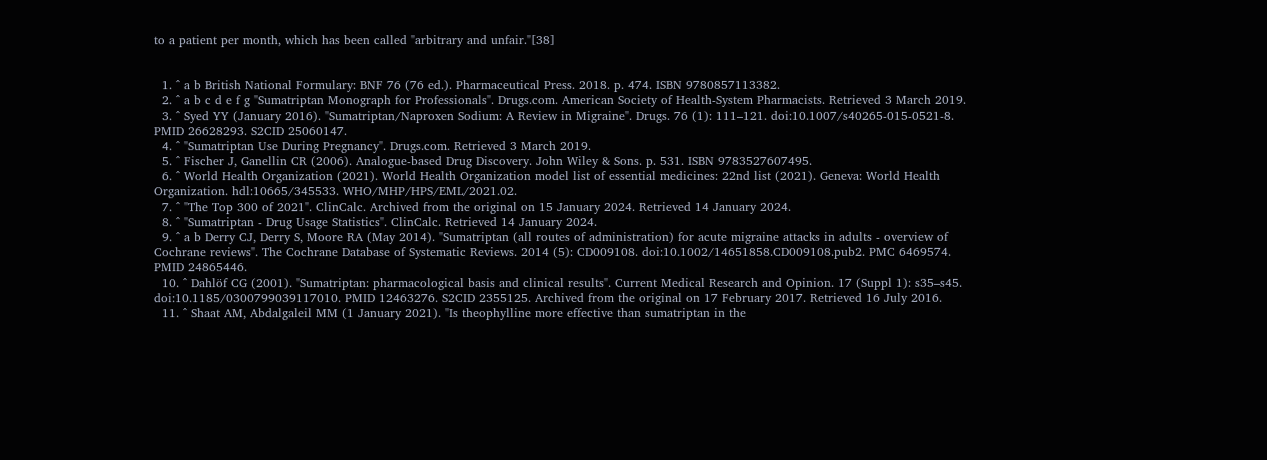to a patient per month, which has been called "arbitrary and unfair."[38]


  1. ^ a b British National Formulary: BNF 76 (76 ed.). Pharmaceutical Press. 2018. p. 474. ISBN 9780857113382.
  2. ^ a b c d e f g "Sumatriptan Monograph for Professionals". Drugs.com. American Society of Health-System Pharmacists. Retrieved 3 March 2019.
  3. ^ Syed YY (January 2016). "Sumatriptan/Naproxen Sodium: A Review in Migraine". Drugs. 76 (1): 111–121. doi:10.1007/s40265-015-0521-8. PMID 26628293. S2CID 25060147.
  4. ^ "Sumatriptan Use During Pregnancy". Drugs.com. Retrieved 3 March 2019.
  5. ^ Fischer J, Ganellin CR (2006). Analogue-based Drug Discovery. John Wiley & Sons. p. 531. ISBN 9783527607495.
  6. ^ World Health Organization (2021). World Health Organization model list of essential medicines: 22nd list (2021). Geneva: World Health Organization. hdl:10665/345533. WHO/MHP/HPS/EML/2021.02.
  7. ^ "The Top 300 of 2021". ClinCalc. Archived from the original on 15 January 2024. Retrieved 14 January 2024.
  8. ^ "Sumatriptan - Drug Usage Statistics". ClinCalc. Retrieved 14 January 2024.
  9. ^ a b Derry CJ, Derry S, Moore RA (May 2014). "Sumatriptan (all routes of administration) for acute migraine attacks in adults - overview of Cochrane reviews". The Cochrane Database of Systematic Reviews. 2014 (5): CD009108. doi:10.1002/14651858.CD009108.pub2. PMC 6469574. PMID 24865446.
  10. ^ Dahlöf CG (2001). "Sumatriptan: pharmacological basis and clinical results". Current Medical Research and Opinion. 17 (Suppl 1): s35–s45. doi:10.1185/0300799039117010. PMID 12463276. S2CID 2355125. Archived from the original on 17 February 2017. Retrieved 16 July 2016.
  11. ^ Shaat AM, Abdalgaleil MM (1 January 2021). "Is theophylline more effective than sumatriptan in the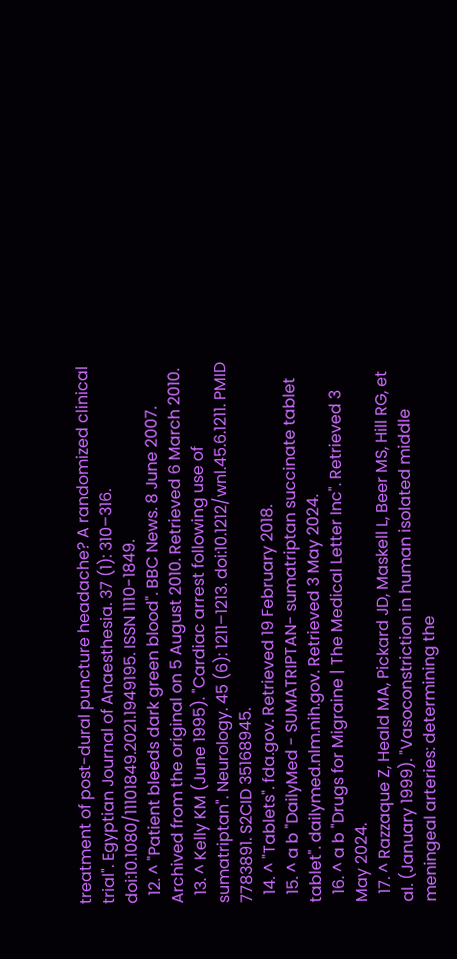treatment of post-dural puncture headache? A randomized clinical trial". Egyptian Journal of Anaesthesia. 37 (1): 310–316. doi:10.1080/11101849.2021.1949195. ISSN 1110-1849.
  12. ^ "Patient bleeds dark green blood". BBC News. 8 June 2007. Archived from the original on 5 August 2010. Retrieved 6 March 2010.
  13. ^ Kelly KM (June 1995). "Cardiac arrest following use of sumatriptan". Neurology. 45 (6): 1211–1213. doi:10.1212/wnl.45.6.1211. PMID 7783891. S2CID 35168945.
  14. ^ "Tablets". fda.gov. Retrieved 19 February 2018.
  15. ^ a b "DailyMed - SUMATRIPTAN- sumatriptan succinate tablet tablet". dailymed.nlm.nih.gov. Retrieved 3 May 2024.
  16. ^ a b "Drugs for Migraine | The Medical Letter Inc". Retrieved 3 May 2024.
  17. ^ Razzaque Z, Heald MA, Pickard JD, Maskell L, Beer MS, Hill RG, et al. (January 1999). "Vasoconstriction in human isolated middle meningeal arteries: determining the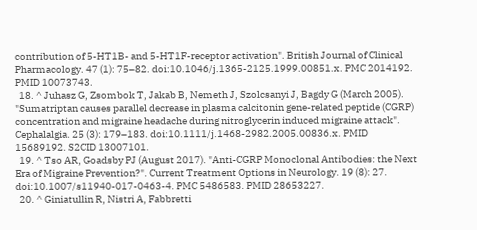contribution of 5-HT1B- and 5-HT1F-receptor activation". British Journal of Clinical Pharmacology. 47 (1): 75–82. doi:10.1046/j.1365-2125.1999.00851.x. PMC 2014192. PMID 10073743.
  18. ^ Juhasz G, Zsombok T, Jakab B, Nemeth J, Szolcsanyi J, Bagdy G (March 2005). "Sumatriptan causes parallel decrease in plasma calcitonin gene-related peptide (CGRP) concentration and migraine headache during nitroglycerin induced migraine attack". Cephalalgia. 25 (3): 179–183. doi:10.1111/j.1468-2982.2005.00836.x. PMID 15689192. S2CID 13007101.
  19. ^ Tso AR, Goadsby PJ (August 2017). "Anti-CGRP Monoclonal Antibodies: the Next Era of Migraine Prevention?". Current Treatment Options in Neurology. 19 (8): 27. doi:10.1007/s11940-017-0463-4. PMC 5486583. PMID 28653227.
  20. ^ Giniatullin R, Nistri A, Fabbretti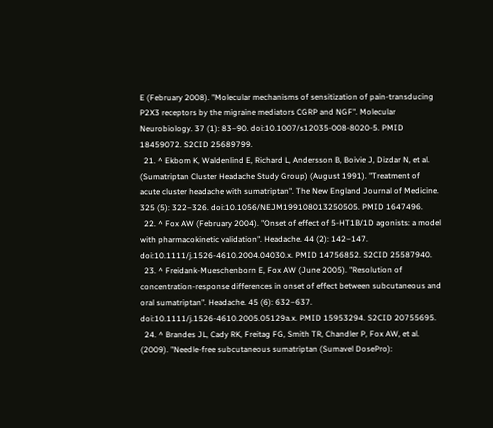E (February 2008). "Molecular mechanisms of sensitization of pain-transducing P2X3 receptors by the migraine mediators CGRP and NGF". Molecular Neurobiology. 37 (1): 83–90. doi:10.1007/s12035-008-8020-5. PMID 18459072. S2CID 25689799.
  21. ^ Ekbom K, Waldenlind E, Richard L, Andersson B, Boivie J, Dizdar N, et al. (Sumatriptan Cluster Headache Study Group) (August 1991). "Treatment of acute cluster headache with sumatriptan". The New England Journal of Medicine. 325 (5): 322–326. doi:10.1056/NEJM199108013250505. PMID 1647496.
  22. ^ Fox AW (February 2004). "Onset of effect of 5-HT1B/1D agonists: a model with pharmacokinetic validation". Headache. 44 (2): 142–147. doi:10.1111/j.1526-4610.2004.04030.x. PMID 14756852. S2CID 25587940.
  23. ^ Freidank-Mueschenborn E, Fox AW (June 2005). "Resolution of concentration-response differences in onset of effect between subcutaneous and oral sumatriptan". Headache. 45 (6): 632–637. doi:10.1111/j.1526-4610.2005.05129a.x. PMID 15953294. S2CID 20755695.
  24. ^ Brandes JL, Cady RK, Freitag FG, Smith TR, Chandler P, Fox AW, et al. (2009). "Needle-free subcutaneous sumatriptan (Sumavel DosePro):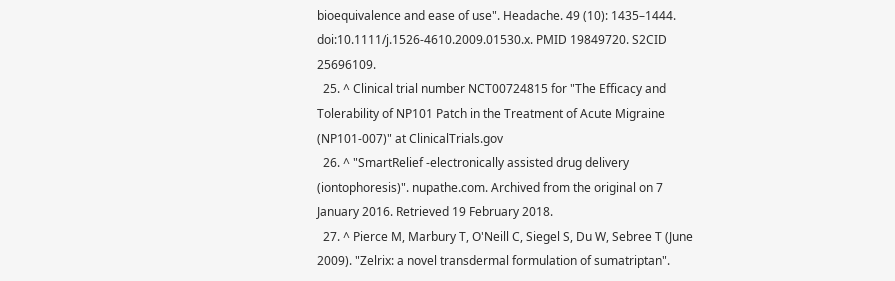bioequivalence and ease of use". Headache. 49 (10): 1435–1444. doi:10.1111/j.1526-4610.2009.01530.x. PMID 19849720. S2CID 25696109.
  25. ^ Clinical trial number NCT00724815 for "The Efficacy and Tolerability of NP101 Patch in the Treatment of Acute Migraine (NP101-007)" at ClinicalTrials.gov
  26. ^ "SmartRelief -electronically assisted drug delivery (iontophoresis)". nupathe.com. Archived from the original on 7 January 2016. Retrieved 19 February 2018.
  27. ^ Pierce M, Marbury T, O'Neill C, Siegel S, Du W, Sebree T (June 2009). "Zelrix: a novel transdermal formulation of sumatriptan".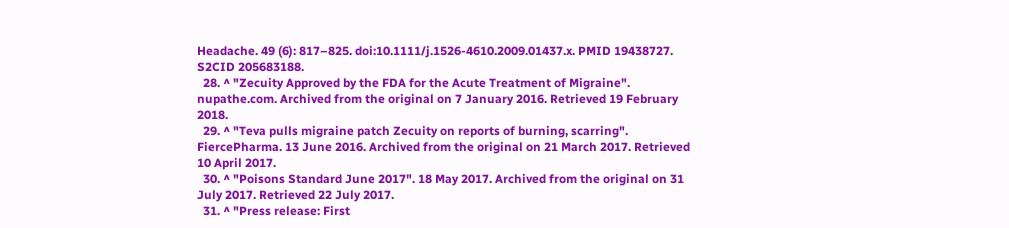Headache. 49 (6): 817–825. doi:10.1111/j.1526-4610.2009.01437.x. PMID 19438727. S2CID 205683188.
  28. ^ "Zecuity Approved by the FDA for the Acute Treatment of Migraine". nupathe.com. Archived from the original on 7 January 2016. Retrieved 19 February 2018.
  29. ^ "Teva pulls migraine patch Zecuity on reports of burning, scarring". FiercePharma. 13 June 2016. Archived from the original on 21 March 2017. Retrieved 10 April 2017.
  30. ^ "Poisons Standard June 2017". 18 May 2017. Archived from the original on 31 July 2017. Retrieved 22 July 2017.
  31. ^ "Press release: First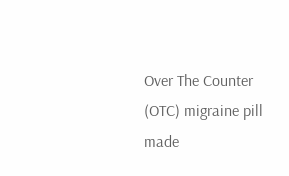Over The Counter (OTC) migraine pill made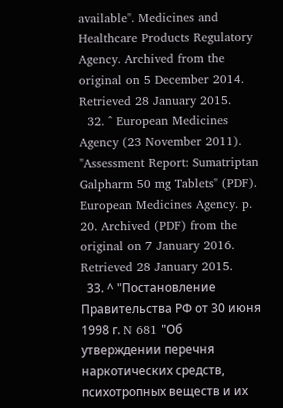available". Medicines and Healthcare Products Regulatory Agency. Archived from the original on 5 December 2014. Retrieved 28 January 2015.
  32. ^ European Medicines Agency (23 November 2011). "Assessment Report: Sumatriptan Galpharm 50 mg Tablets" (PDF). European Medicines Agency. p. 20. Archived (PDF) from the original on 7 January 2016. Retrieved 28 January 2015.
  33. ^ "Постановление Правительства РФ от 30 июня 1998 г. N 681 "Об утверждении перечня наркотических средств, психотропных веществ и их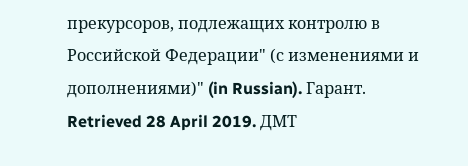прекурсоров, подлежащих контролю в Российской Федерации" (с изменениями и дополнениями)" (in Russian). Гарант. Retrieved 28 April 2019. ДМТ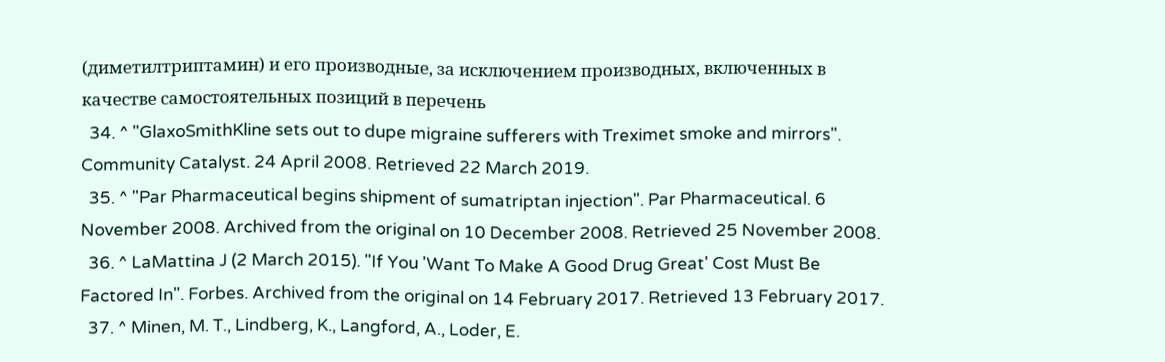(диметилтриптамин) и его производные, за исключением производных, включенных в качестве самостоятельных позиций в перечень
  34. ^ "GlaxoSmithKline sets out to dupe migraine sufferers with Treximet smoke and mirrors". Community Catalyst. 24 April 2008. Retrieved 22 March 2019.
  35. ^ "Par Pharmaceutical begins shipment of sumatriptan injection". Par Pharmaceutical. 6 November 2008. Archived from the original on 10 December 2008. Retrieved 25 November 2008.
  36. ^ LaMattina J (2 March 2015). "If You 'Want To Make A Good Drug Great' Cost Must Be Factored In". Forbes. Archived from the original on 14 February 2017. Retrieved 13 February 2017.
  37. ^ Minen, M. T., Lindberg, K., Langford, A., Loder, E.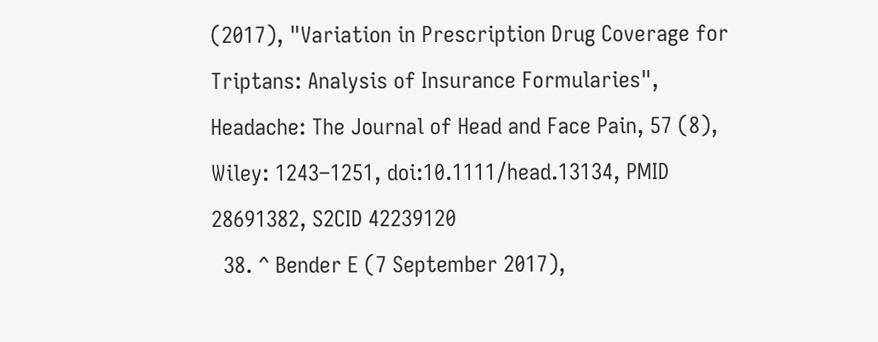(2017), "Variation in Prescription Drug Coverage for Triptans: Analysis of Insurance Formularies", Headache: The Journal of Head and Face Pain, 57 (8), Wiley: 1243–1251, doi:10.1111/head.13134, PMID 28691382, S2CID 42239120
  38. ^ Bender E (7 September 2017),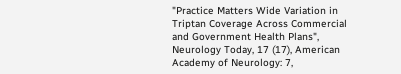"Practice Matters Wide Variation in Triptan Coverage Across Commercial and Government Health Plans", Neurology Today, 17 (17), American Academy of Neurology: 7,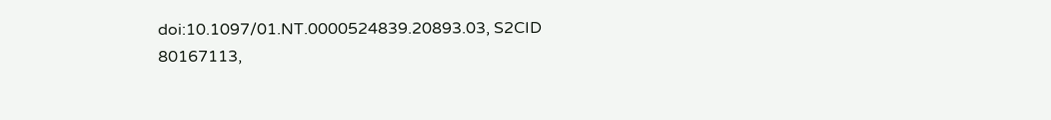doi:10.1097/01.NT.0000524839.20893.03, S2CID 80167113,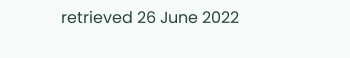retrieved 26 June 2022